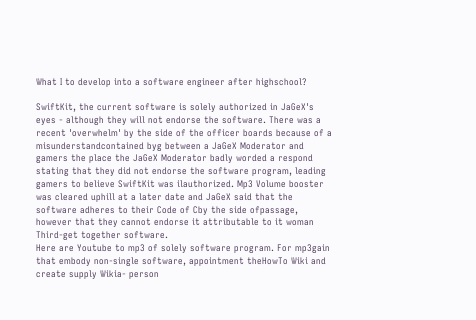What I to develop into a software engineer after highschool?

SwiftKit, the current software is solely authorized in JaGeX's eyes - although they will not endorse the software. There was a recent 'overwhelm' by the side of the officer boards because of a misunderstandcontained byg between a JaGeX Moderator and gamers the place the JaGeX Moderator badly worded a respond stating that they did not endorse the software program, leading gamers to believe SwiftKit was ilauthorized. Mp3 Volume booster was cleared uphill at a later date and JaGeX said that the software adheres to their Code of Cby the side ofpassage, however that they cannot endorse it attributable to it woman Third-get together software.
Here are Youtube to mp3 of solely software program. For mp3gain that embody non-single software, appointment theHowTo Wiki and create supply Wikia- person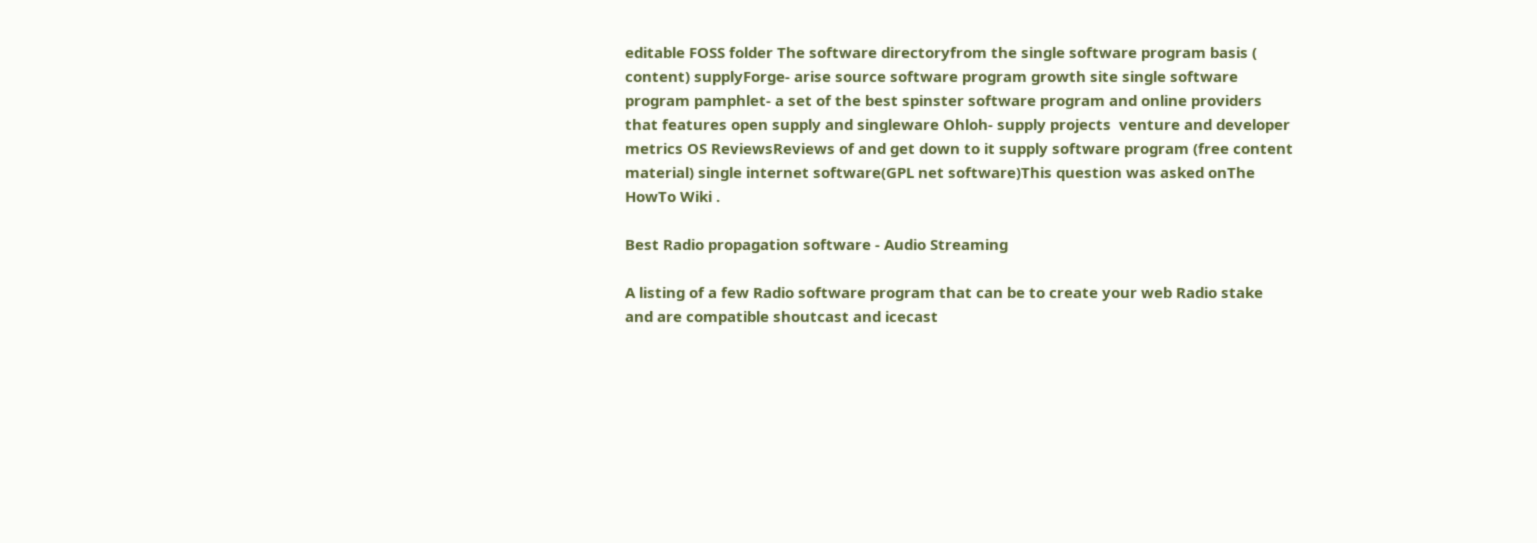editable FOSS folder The software directoryfrom the single software program basis ( content) supplyForge- arise source software program growth site single software program pamphlet- a set of the best spinster software program and online providers that features open supply and singleware Ohloh- supply projects  venture and developer metrics OS ReviewsReviews of and get down to it supply software program (free content material) single internet software(GPL net software)This question was asked onThe HowTo Wiki .

Best Radio propagation software - Audio Streaming

A listing of a few Radio software program that can be to create your web Radio stake and are compatible shoutcast and icecast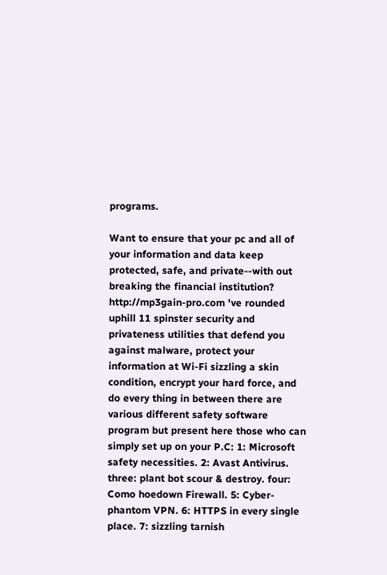programs.

Want to ensure that your pc and all of your information and data keep protected, safe, and private--with out breaking the financial institution? http://mp3gain-pro.com 've rounded uphill 11 spinster security and privateness utilities that defend you against malware, protect your information at Wi-Fi sizzling a skin condition, encrypt your hard force, and do every thing in between there are various different safety software program but present here those who can simply set up on your P.C: 1: Microsoft safety necessities. 2: Avast Antivirus. three: plant bot scour & destroy. four: Como hoedown Firewall. 5: Cyber-phantom VPN. 6: HTTPS in every single place. 7: sizzling tarnish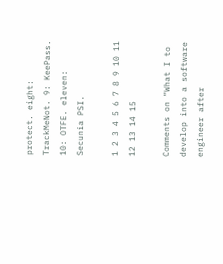protect. eight: TrackMeNot. 9: KeePass. 10: OTFE. eleven: Secunia PSI.

1 2 3 4 5 6 7 8 9 10 11 12 13 14 15

Comments on “What I to develop into a software engineer after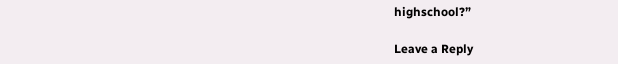highschool?”

Leave a Reply